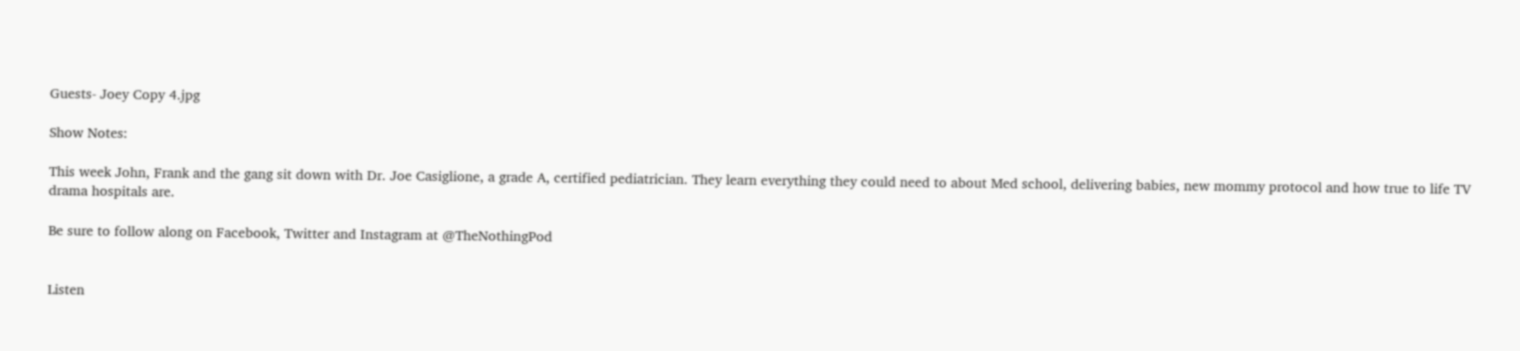Guests- Joey Copy 4.jpg

Show Notes:

This week John, Frank and the gang sit down with Dr. Joe Casiglione, a grade A, certified pediatrician. They learn everything they could need to about Med school, delivering babies, new mommy protocol and how true to life TV drama hospitals are.

Be sure to follow along on Facebook, Twitter and Instagram at @TheNothingPod


Listen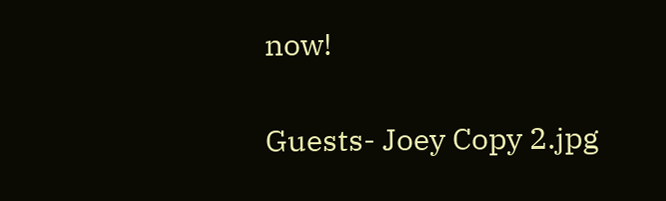now!

Guests- Joey Copy 2.jpg